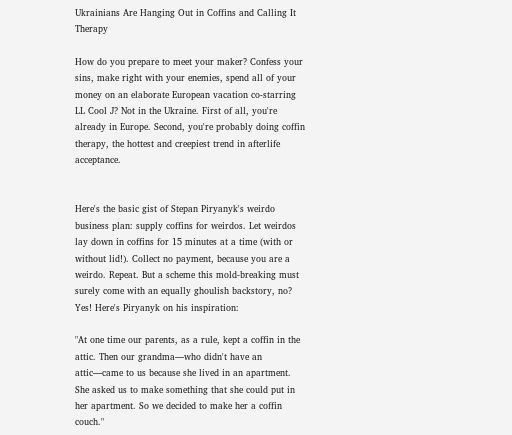Ukrainians Are Hanging Out in Coffins and Calling It Therapy

How do you prepare to meet your maker? Confess your sins, make right with your enemies, spend all of your money on an elaborate European vacation co-starring LL Cool J? Not in the Ukraine. First of all, you're already in Europe. Second, you're probably doing coffin therapy, the hottest and creepiest trend in afterlife acceptance.


Here's the basic gist of Stepan Piryanyk's weirdo business plan: supply coffins for weirdos. Let weirdos lay down in coffins for 15 minutes at a time (with or without lid!). Collect no payment, because you are a weirdo. Repeat. But a scheme this mold-breaking must surely come with an equally ghoulish backstory, no? Yes! Here's Piryanyk on his inspiration:

"At one time our parents, as a rule, kept a coffin in the attic. Then our grandma—who didn't have an attic—came to us because she lived in an apartment. She asked us to make something that she could put in her apartment. So we decided to make her a coffin couch."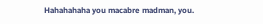Hahahahaha you macabre madman, you.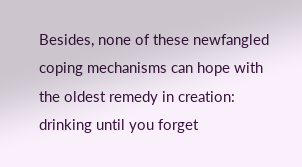Besides, none of these newfangled coping mechanisms can hope with the oldest remedy in creation: drinking until you forget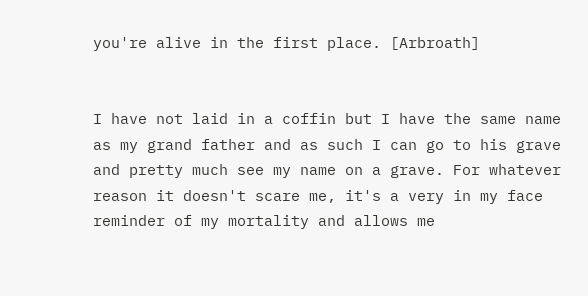you're alive in the first place. [Arbroath]


I have not laid in a coffin but I have the same name as my grand father and as such I can go to his grave and pretty much see my name on a grave. For whatever reason it doesn't scare me, it's a very in my face reminder of my mortality and allows me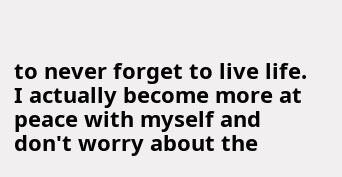to never forget to live life. I actually become more at peace with myself and don't worry about the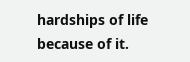hardships of life because of it.